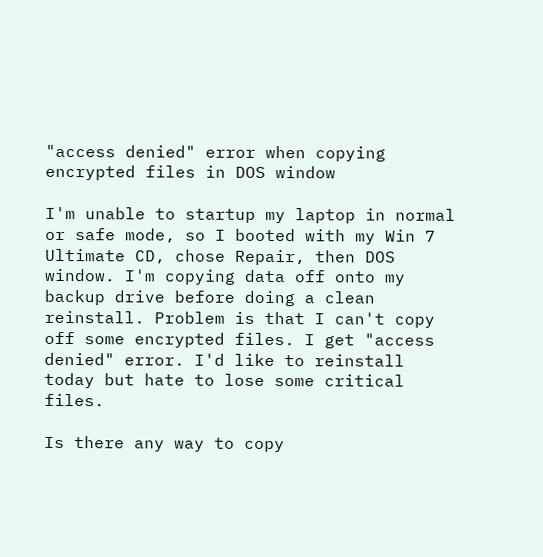"access denied" error when copying encrypted files in DOS window

I'm unable to startup my laptop in normal or safe mode, so I booted with my Win 7 Ultimate CD, chose Repair, then DOS window. I'm copying data off onto my backup drive before doing a clean reinstall. Problem is that I can't copy off some encrypted files. I get "access denied" error. I'd like to reinstall today but hate to lose some critical files.

Is there any way to copy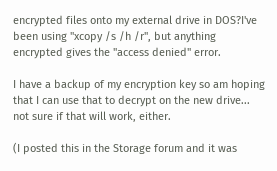encrypted files onto my external drive in DOS?I've been using "xcopy /s /h /r", but anything encrypted gives the "access denied" error.

I have a backup of my encryption key so am hoping that I can use that to decrypt on the new drive... not sure if that will work, either.

(I posted this in the Storage forum and it was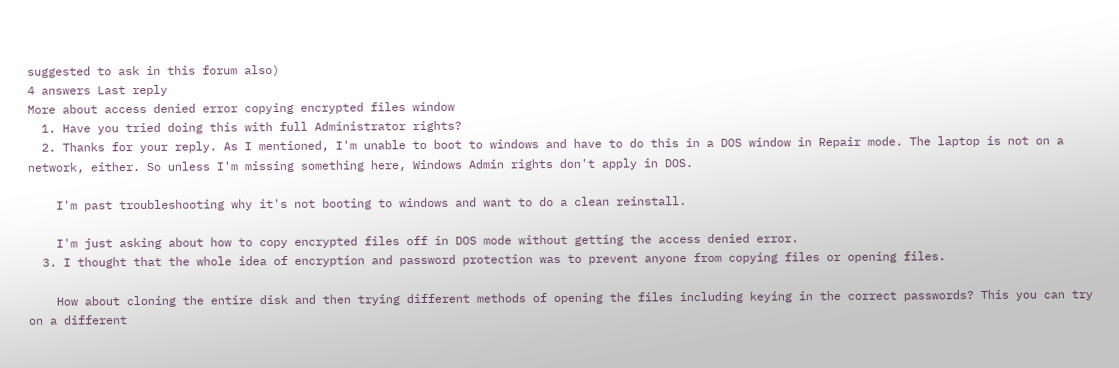suggested to ask in this forum also)
4 answers Last reply
More about access denied error copying encrypted files window
  1. Have you tried doing this with full Administrator rights?
  2. Thanks for your reply. As I mentioned, I'm unable to boot to windows and have to do this in a DOS window in Repair mode. The laptop is not on a network, either. So unless I'm missing something here, Windows Admin rights don't apply in DOS.

    I'm past troubleshooting why it's not booting to windows and want to do a clean reinstall.

    I'm just asking about how to copy encrypted files off in DOS mode without getting the access denied error.
  3. I thought that the whole idea of encryption and password protection was to prevent anyone from copying files or opening files.

    How about cloning the entire disk and then trying different methods of opening the files including keying in the correct passwords? This you can try on a different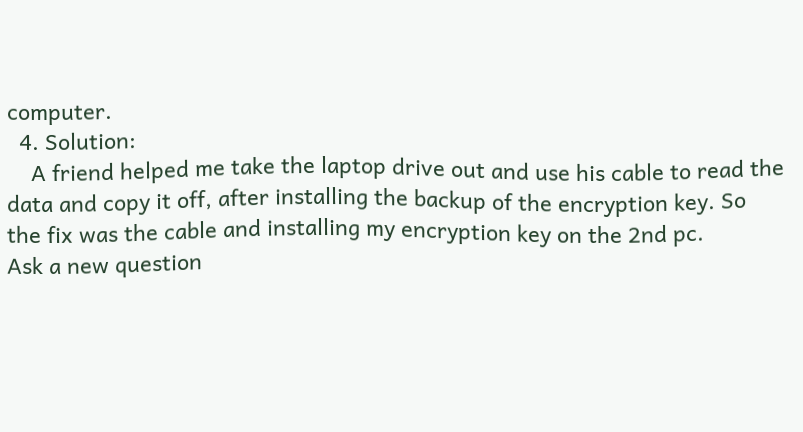computer.
  4. Solution:
    A friend helped me take the laptop drive out and use his cable to read the data and copy it off, after installing the backup of the encryption key. So the fix was the cable and installing my encryption key on the 2nd pc.
Ask a new question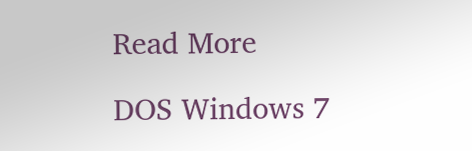Read More

DOS Windows 7